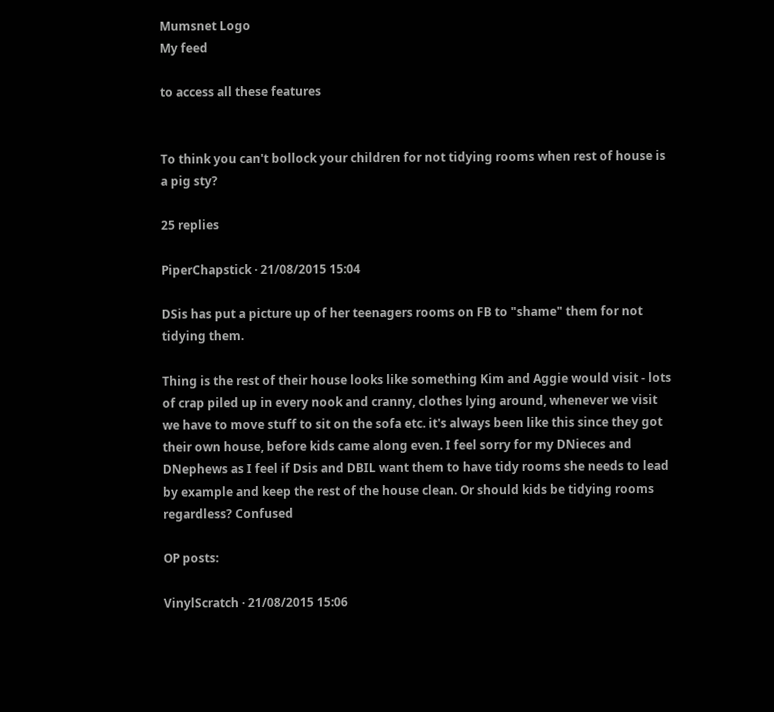Mumsnet Logo
My feed

to access all these features


To think you can't bollock your children for not tidying rooms when rest of house is a pig sty?

25 replies

PiperChapstick · 21/08/2015 15:04

DSis has put a picture up of her teenagers rooms on FB to "shame" them for not tidying them.

Thing is the rest of their house looks like something Kim and Aggie would visit - lots of crap piled up in every nook and cranny, clothes lying around, whenever we visit we have to move stuff to sit on the sofa etc. it's always been like this since they got their own house, before kids came along even. I feel sorry for my DNieces and DNephews as I feel if Dsis and DBIL want them to have tidy rooms she needs to lead by example and keep the rest of the house clean. Or should kids be tidying rooms regardless? Confused

OP posts:

VinylScratch · 21/08/2015 15:06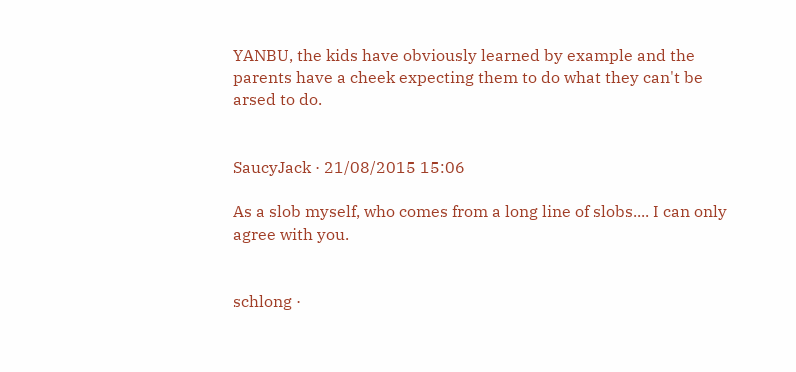YANBU, the kids have obviously learned by example and the parents have a cheek expecting them to do what they can't be arsed to do.


SaucyJack · 21/08/2015 15:06

As a slob myself, who comes from a long line of slobs.... I can only agree with you.


schlong ·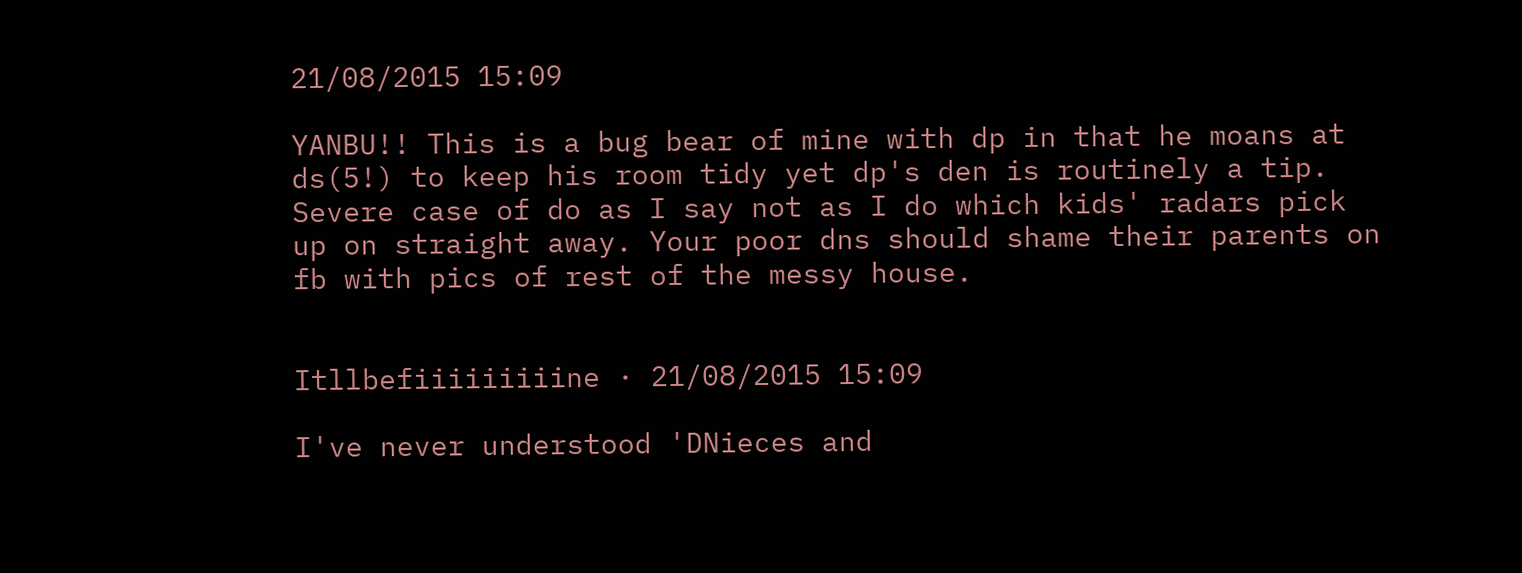21/08/2015 15:09

YANBU!! This is a bug bear of mine with dp in that he moans at ds(5!) to keep his room tidy yet dp's den is routinely a tip. Severe case of do as I say not as I do which kids' radars pick up on straight away. Your poor dns should shame their parents on fb with pics of rest of the messy house.


Itllbefiiiiiiiiine · 21/08/2015 15:09

I've never understood 'DNieces and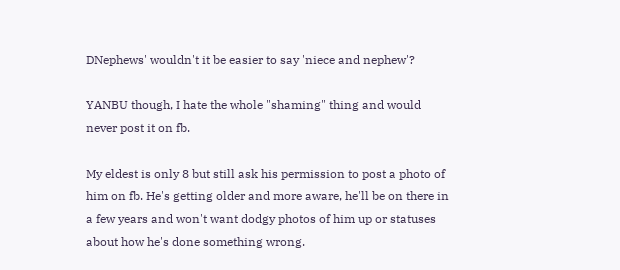DNephews' wouldn't it be easier to say 'niece and nephew'?

YANBU though, I hate the whole "shaming" thing and would never post it on fb.

My eldest is only 8 but still ask his permission to post a photo of him on fb. He's getting older and more aware, he'll be on there in a few years and won't want dodgy photos of him up or statuses about how he's done something wrong.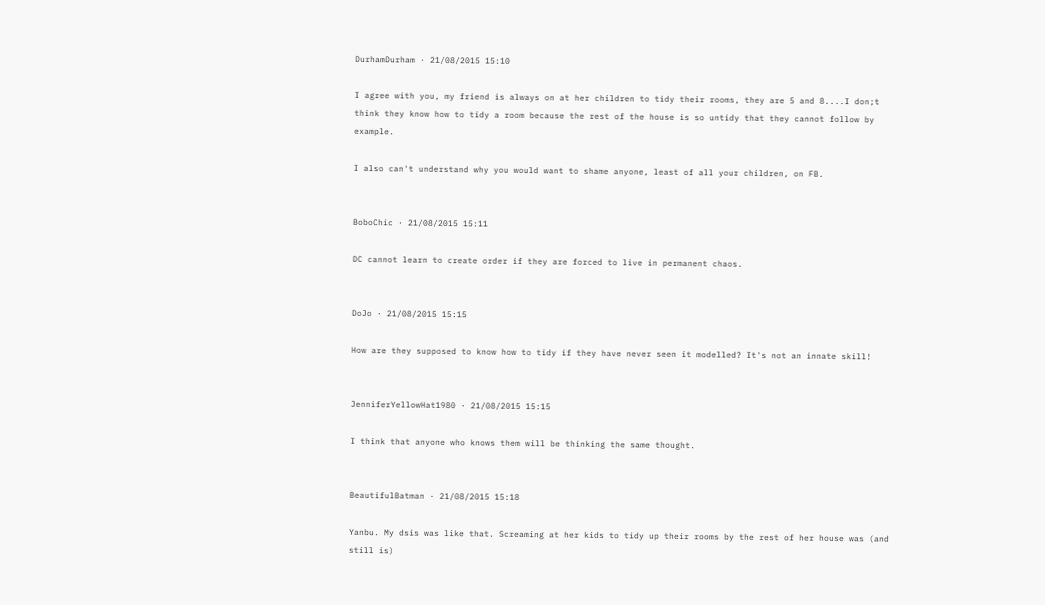DurhamDurham · 21/08/2015 15:10

I agree with you, my friend is always on at her children to tidy their rooms, they are 5 and 8....I don;t think they know how to tidy a room because the rest of the house is so untidy that they cannot follow by example.

I also can't understand why you would want to shame anyone, least of all your children, on FB.


BoboChic · 21/08/2015 15:11

DC cannot learn to create order if they are forced to live in permanent chaos.


DoJo · 21/08/2015 15:15

How are they supposed to know how to tidy if they have never seen it modelled? It's not an innate skill!


JenniferYellowHat1980 · 21/08/2015 15:15

I think that anyone who knows them will be thinking the same thought.


BeautifulBatman · 21/08/2015 15:18

Yanbu. My dsis was like that. Screaming at her kids to tidy up their rooms by the rest of her house was (and still is)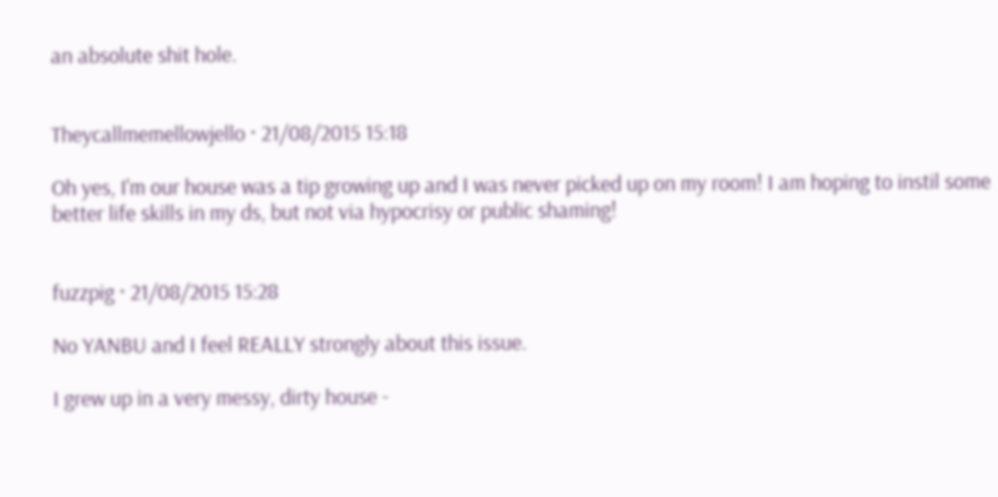an absolute shit hole.


Theycallmemellowjello · 21/08/2015 15:18

Oh yes, I'm our house was a tip growing up and I was never picked up on my room! I am hoping to instil some better life skills in my ds, but not via hypocrisy or public shaming!


fuzzpig · 21/08/2015 15:28

No YANBU and I feel REALLY strongly about this issue.

I grew up in a very messy, dirty house -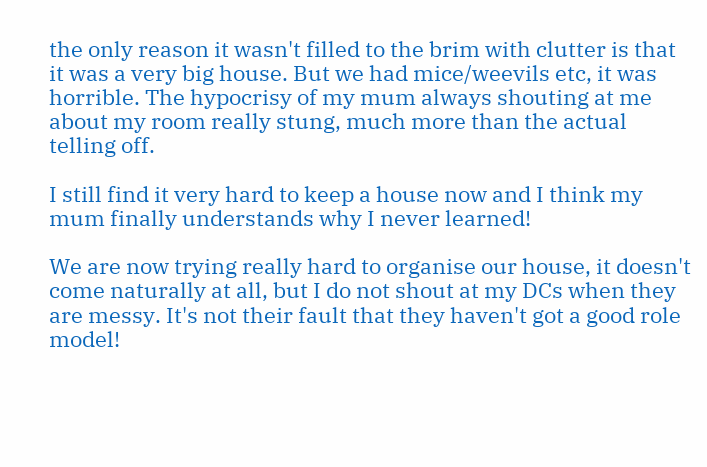the only reason it wasn't filled to the brim with clutter is that it was a very big house. But we had mice/weevils etc, it was horrible. The hypocrisy of my mum always shouting at me about my room really stung, much more than the actual telling off.

I still find it very hard to keep a house now and I think my mum finally understands why I never learned!

We are now trying really hard to organise our house, it doesn't come naturally at all, but I do not shout at my DCs when they are messy. It's not their fault that they haven't got a good role model!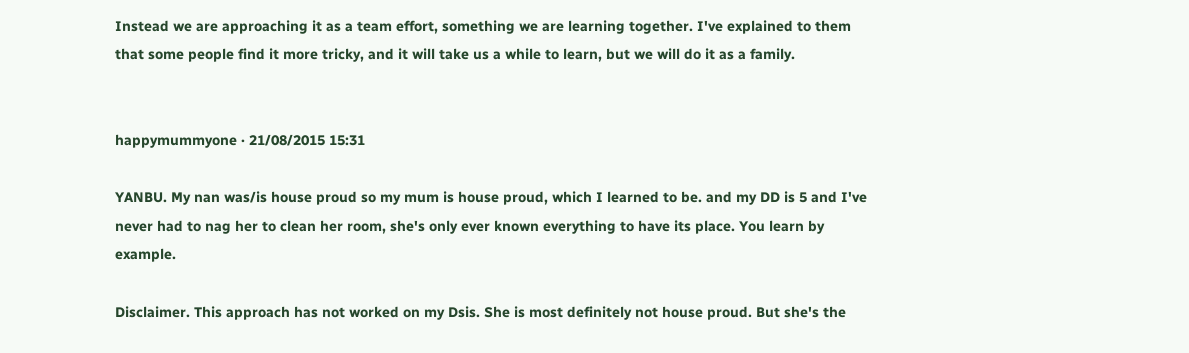Instead we are approaching it as a team effort, something we are learning together. I've explained to them that some people find it more tricky, and it will take us a while to learn, but we will do it as a family.


happymummyone · 21/08/2015 15:31

YANBU. My nan was/is house proud so my mum is house proud, which I learned to be. and my DD is 5 and I've never had to nag her to clean her room, she's only ever known everything to have its place. You learn by example.

Disclaimer. This approach has not worked on my Dsis. She is most definitely not house proud. But she's the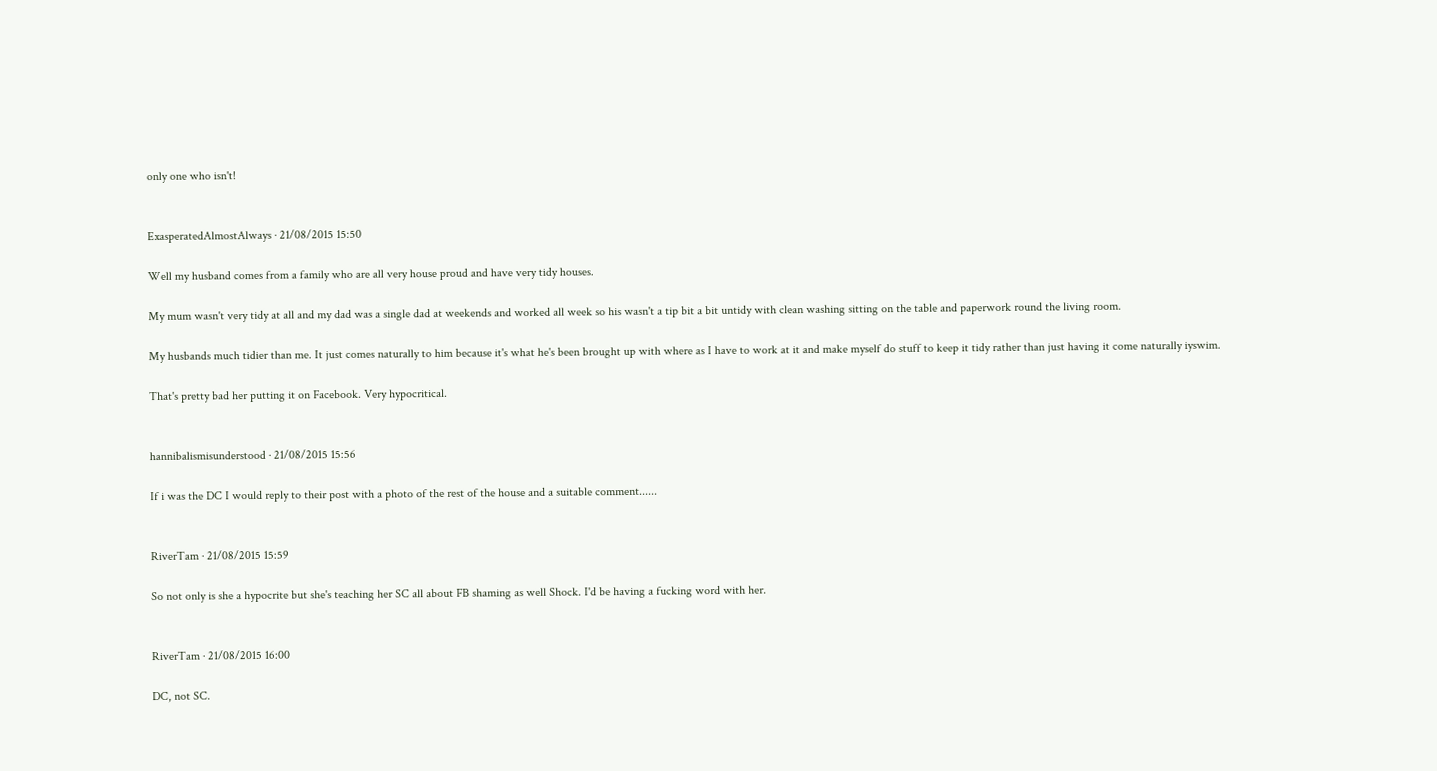only one who isn't!


ExasperatedAlmostAlways · 21/08/2015 15:50

Well my husband comes from a family who are all very house proud and have very tidy houses.

My mum wasn't very tidy at all and my dad was a single dad at weekends and worked all week so his wasn't a tip bit a bit untidy with clean washing sitting on the table and paperwork round the living room.

My husbands much tidier than me. It just comes naturally to him because it's what he's been brought up with where as I have to work at it and make myself do stuff to keep it tidy rather than just having it come naturally iyswim.

That's pretty bad her putting it on Facebook. Very hypocritical.


hannibalismisunderstood · 21/08/2015 15:56

If i was the DC I would reply to their post with a photo of the rest of the house and a suitable comment......


RiverTam · 21/08/2015 15:59

So not only is she a hypocrite but she's teaching her SC all about FB shaming as well Shock. I'd be having a fucking word with her.


RiverTam · 21/08/2015 16:00

DC, not SC.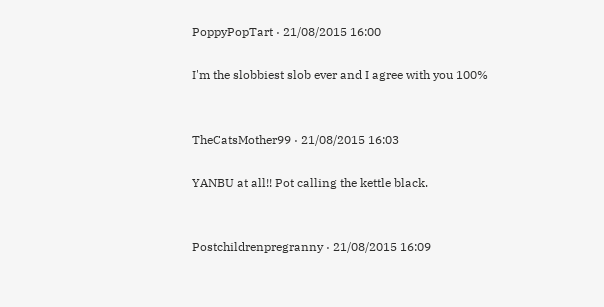PoppyPopTart · 21/08/2015 16:00

I'm the slobbiest slob ever and I agree with you 100%


TheCatsMother99 · 21/08/2015 16:03

YANBU at all!! Pot calling the kettle black.


Postchildrenpregranny · 21/08/2015 16:09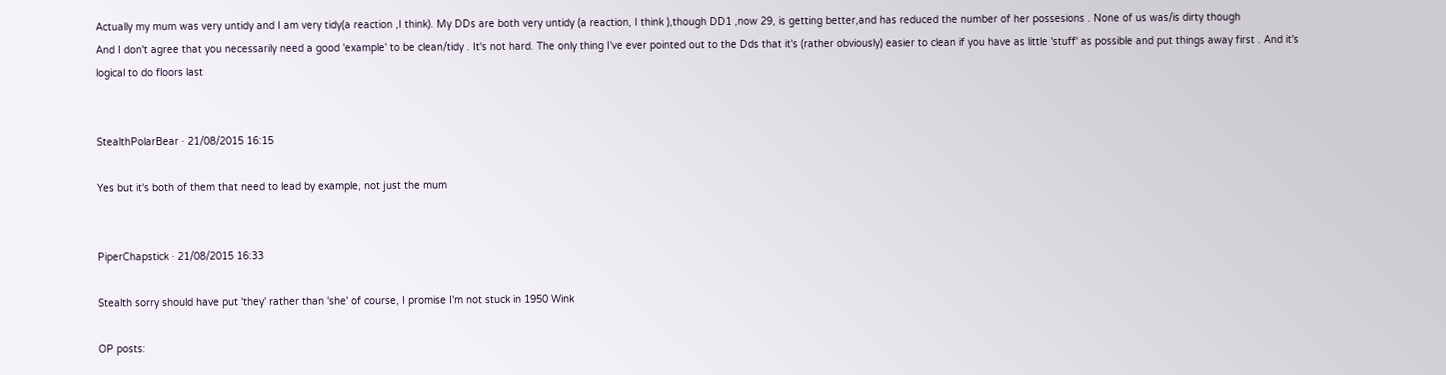Actually my mum was very untidy and I am very tidy(a reaction ,I think). My DDs are both very untidy (a reaction, I think ),though DD1 ,now 29, is getting better,and has reduced the number of her possesions . None of us was/is dirty though
And I don't agree that you necessarily need a good 'example' to be clean/tidy . It's not hard. The only thing I've ever pointed out to the Dds that it's (rather obviously) easier to clean if you have as little 'stuff' as possible and put things away first . And it's logical to do floors last


StealthPolarBear · 21/08/2015 16:15

Yes but it's both of them that need to lead by example, not just the mum


PiperChapstick · 21/08/2015 16:33

Stealth sorry should have put 'they' rather than 'she' of course, I promise I'm not stuck in 1950 Wink

OP posts: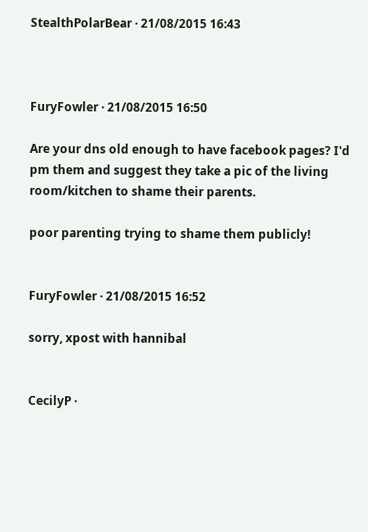StealthPolarBear · 21/08/2015 16:43



FuryFowler · 21/08/2015 16:50

Are your dns old enough to have facebook pages? I'd pm them and suggest they take a pic of the living room/kitchen to shame their parents.

poor parenting trying to shame them publicly!


FuryFowler · 21/08/2015 16:52

sorry, xpost with hannibal


CecilyP ·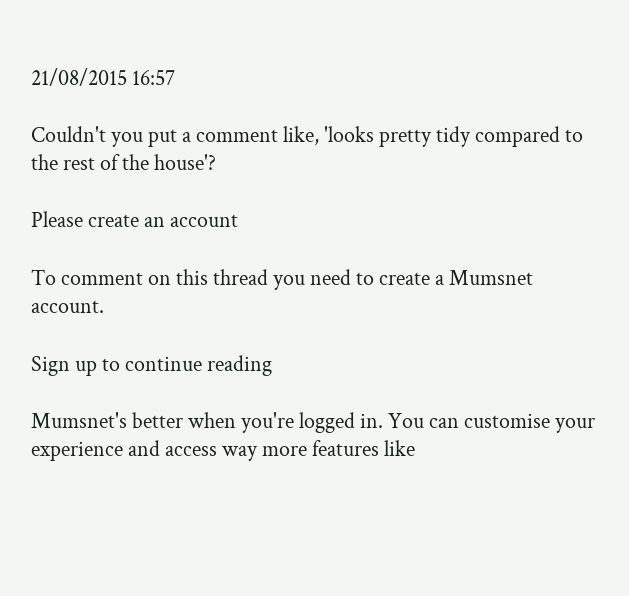21/08/2015 16:57

Couldn't you put a comment like, 'looks pretty tidy compared to the rest of the house'?

Please create an account

To comment on this thread you need to create a Mumsnet account.

Sign up to continue reading

Mumsnet's better when you're logged in. You can customise your experience and access way more features like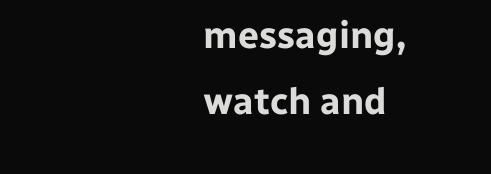messaging, watch and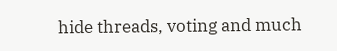hide threads, voting and much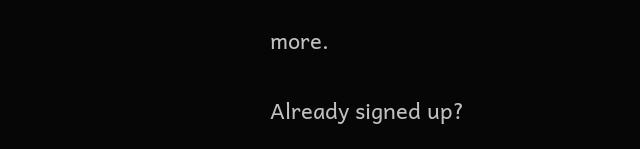more.

Already signed up?